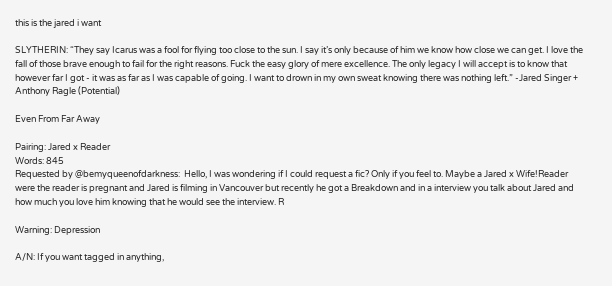this is the jared i want

SLYTHERIN: “They say Icarus was a fool for flying too close to the sun. I say it’s only because of him we know how close we can get. I love the fall of those brave enough to fail for the right reasons. Fuck the easy glory of mere excellence. The only legacy I will accept is to know that however far I got - it was as far as I was capable of going. I want to drown in my own sweat knowing there was nothing left.” -Jared Singer + Anthony Ragle (Potential)

Even From Far Away

Pairing: Jared x Reader
Words: 845
Requested by @bemyqueenofdarkness:  Hello, I was wondering if I could request a fic? Only if you feel to. Maybe a Jared x Wife!Reader were the reader is pregnant and Jared is filming in Vancouver but recently he got a Breakdown and in a interview you talk about Jared and how much you love him knowing that he would see the interview. R

Warning: Depression

A/N: If you want tagged in anything,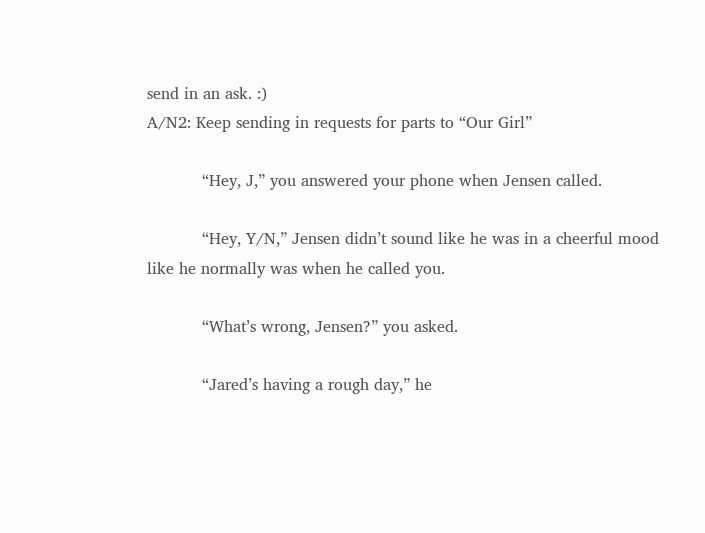send in an ask. :)
A/N2: Keep sending in requests for parts to “Our Girl”

           “Hey, J,” you answered your phone when Jensen called.

           “Hey, Y/N,” Jensen didn’t sound like he was in a cheerful mood like he normally was when he called you.

           “What’s wrong, Jensen?” you asked.

           “Jared’s having a rough day,” he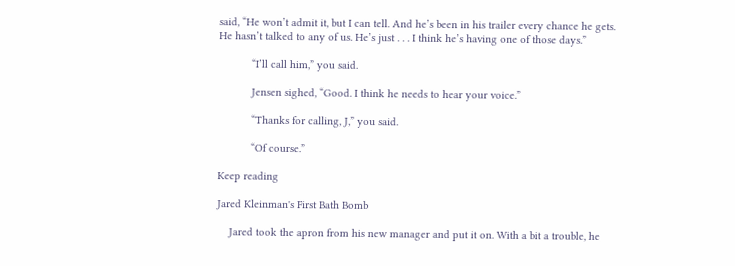said, “He won’t admit it, but I can tell. And he’s been in his trailer every chance he gets. He hasn’t talked to any of us. He’s just . . . I think he’s having one of those days.”

           “I’ll call him,” you said.

           Jensen sighed, “Good. I think he needs to hear your voice.”

           “Thanks for calling, J,” you said.

           “Of course.”

Keep reading

Jared Kleinman's First Bath Bomb

    Jared took the apron from his new manager and put it on. With a bit a trouble, he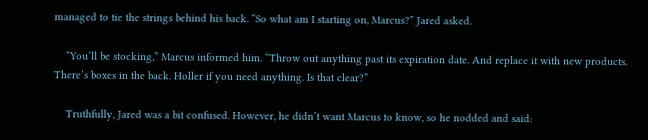managed to tie the strings behind his back. “So what am I starting on, Marcus?” Jared asked.

    “You’ll be stocking,” Marcus informed him. “Throw out anything past its expiration date. And replace it with new products. There’s boxes in the back. Holler if you need anything. Is that clear?”

    Truthfully, Jared was a bit confused. However, he didn’t want Marcus to know, so he nodded and said: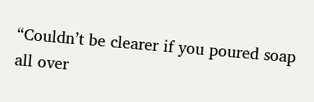“Couldn’t be clearer if you poured soap all over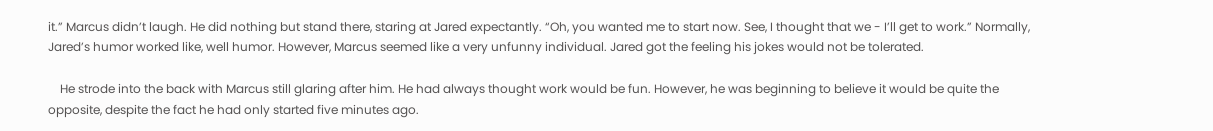it.” Marcus didn’t laugh. He did nothing but stand there, staring at Jared expectantly. “Oh, you wanted me to start now. See, I thought that we - I’ll get to work.” Normally, Jared’s humor worked like, well humor. However, Marcus seemed like a very unfunny individual. Jared got the feeling his jokes would not be tolerated.

    He strode into the back with Marcus still glaring after him. He had always thought work would be fun. However, he was beginning to believe it would be quite the opposite, despite the fact he had only started five minutes ago.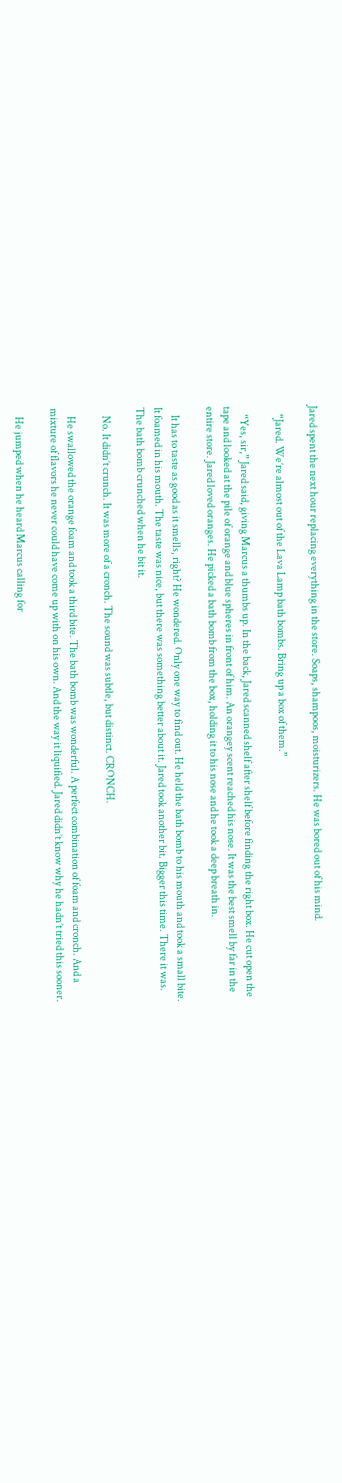Jared spent the next hour replacing everything in the store. Soaps, shampoos, moisturizers. He was bored out of his mind.

    “Jared. We’re almost out of the Lava Lamp bath bombs. Bring up a box of them.”

    “Yes, sir,” Jared said, giving Marcus a thumbs up. In the back, Jared scanned shelf after shelf before finding the right box. He cut open the tape and looked at the pile of orange and blue spheres in front of him. An orangey scent reached his nose. It was the best smell by far in the entire store. Jared loved oranges. He picked a bath bomb from the box, holding it to his nose and he took a deep breath in.

    It has to taste as good as it smells, right? He wondered. Only one way to find out. He held the bath bomb to his mouth and took a small bite. It foamed in his mouth. The taste was nice, but there was something better about it. Jared took another bit. Bigger this time. There it was. The bath bomb crunched when he bit it.

    No. It didn’t crunch. It was more of a cronch. The sound was subtle, but distinct. CRONCH.

    He swallowed the orange foam and took a third bite. The bath bomb was wonderful. A perfect combination of foam and cronch. And a mixture of flavors he never could have come up with on his own. And the way it liquified. Jared didn’t know why he hadn’t tried this sooner.

    He jumped when he heard Marcus calling for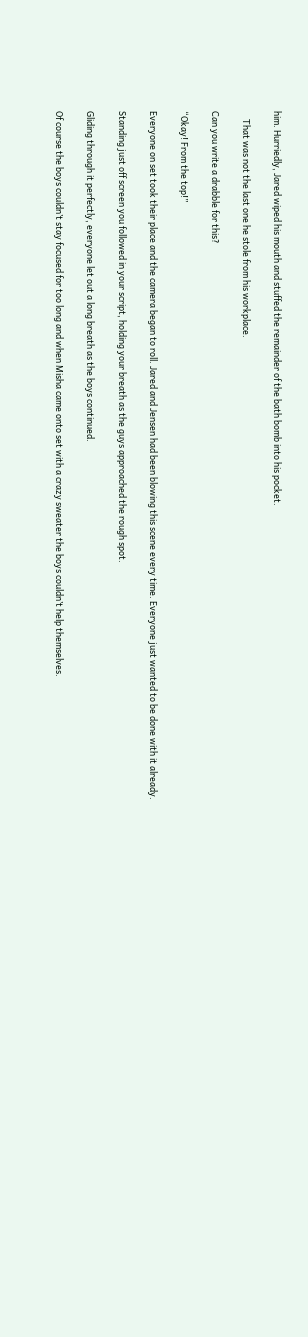him. Hurriedly, Jared wiped his mouth and stuffed the remainder of the bath bomb into his pocket.

    That was not the last one he stole from his workplace.

Can you write a drabble for this?

“Okay! From the top!”

Everyone on set took their place and the camera began to roll. Jared and Jensen had been blowing this scene every time. Everyone just wanted to be done with it already.

Standing just off screen you followed in your script, holding your breath as the guys approached the rough spot.

Gliding through it perfectly, everyone let out a long breath as the boys continued.

Of course the boys couldn’t stay focused for too long and when Misha came onto set with a crazy sweater the boys couldn’t help themselves.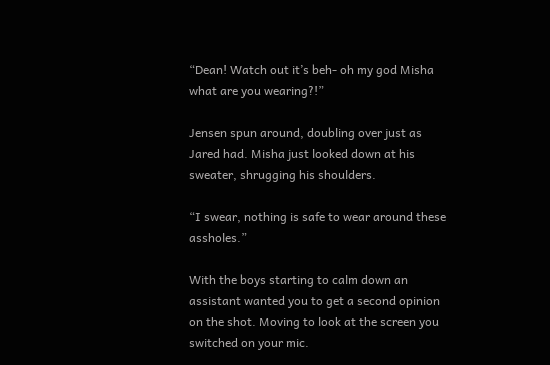“Dean! Watch out it’s beh- oh my god Misha what are you wearing?!”

Jensen spun around, doubling over just as Jared had. Misha just looked down at his sweater, shrugging his shoulders.

“I swear, nothing is safe to wear around these assholes.”

With the boys starting to calm down an assistant wanted you to get a second opinion on the shot. Moving to look at the screen you switched on your mic.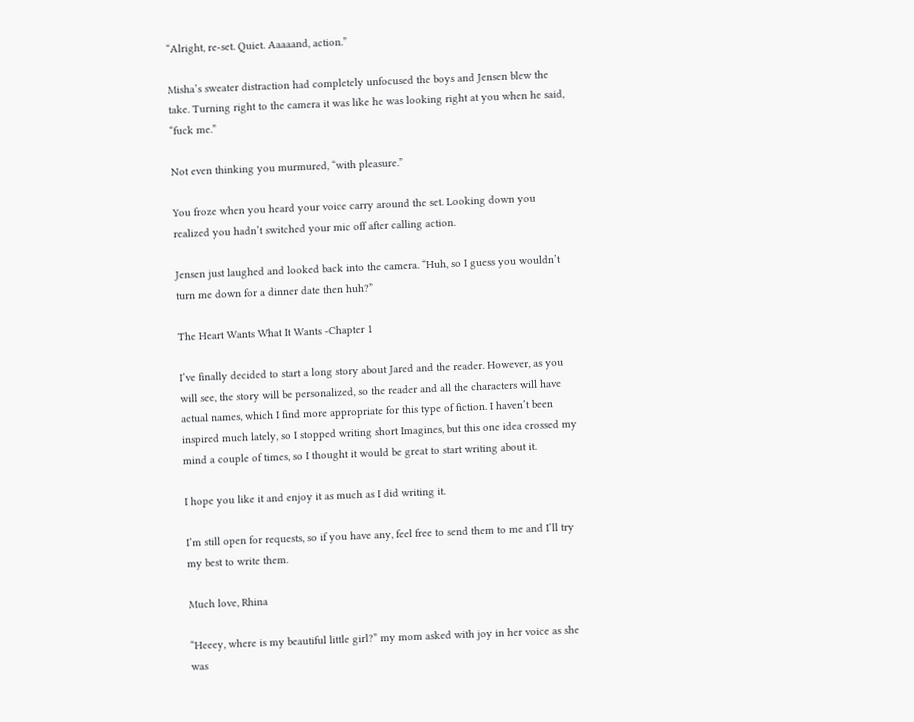“Alright, re-set. Quiet. Aaaaand, action.”

Misha’s sweater distraction had completely unfocused the boys and Jensen blew the take. Turning right to the camera it was like he was looking right at you when he said, “fuck me.”

Not even thinking you murmured, “with pleasure.”

You froze when you heard your voice carry around the set. Looking down you realized you hadn’t switched your mic off after calling action.

Jensen just laughed and looked back into the camera. “Huh, so I guess you wouldn’t turn me down for a dinner date then huh?”

The Heart Wants What It Wants -Chapter 1

I’ve finally decided to start a long story about Jared and the reader. However, as you will see, the story will be personalized, so the reader and all the characters will have actual names, which I find more appropriate for this type of fiction. I haven’t been inspired much lately, so I stopped writing short Imagines, but this one idea crossed my mind a couple of times, so I thought it would be great to start writing about it.

I hope you like it and enjoy it as much as I did writing it.

I’m still open for requests, so if you have any, feel free to send them to me and I’ll try my best to write them.

Much love, Rhina

“Heeey, where is my beautiful little girl?” my mom asked with joy in her voice as she was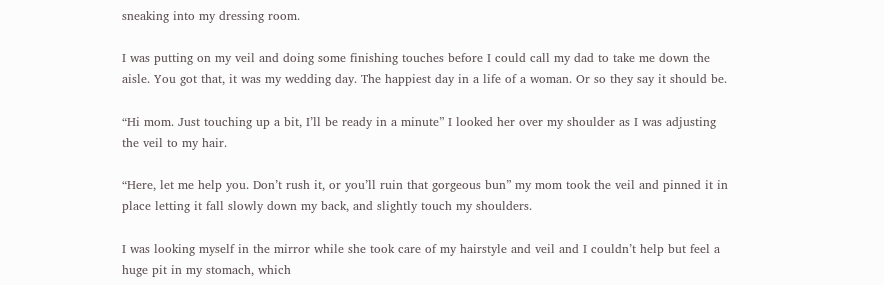sneaking into my dressing room.

I was putting on my veil and doing some finishing touches before I could call my dad to take me down the aisle. You got that, it was my wedding day. The happiest day in a life of a woman. Or so they say it should be.

“Hi mom. Just touching up a bit, I’ll be ready in a minute” I looked her over my shoulder as I was adjusting the veil to my hair.

“Here, let me help you. Don’t rush it, or you’ll ruin that gorgeous bun” my mom took the veil and pinned it in place letting it fall slowly down my back, and slightly touch my shoulders.

I was looking myself in the mirror while she took care of my hairstyle and veil and I couldn’t help but feel a huge pit in my stomach, which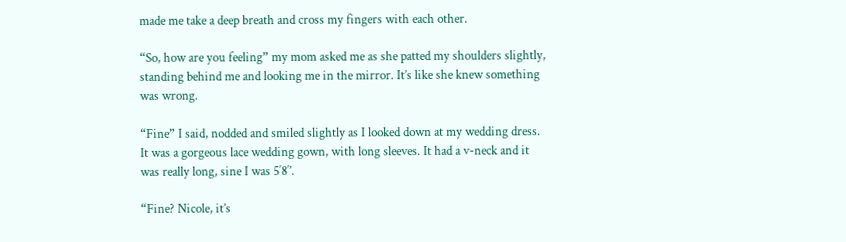made me take a deep breath and cross my fingers with each other.

“So, how are you feeling” my mom asked me as she patted my shoulders slightly, standing behind me and looking me in the mirror. It’s like she knew something was wrong.

“Fine” I said, nodded and smiled slightly as I looked down at my wedding dress. It was a gorgeous lace wedding gown, with long sleeves. It had a v-neck and it was really long, sine I was 5′8′’.

“Fine? Nicole, it’s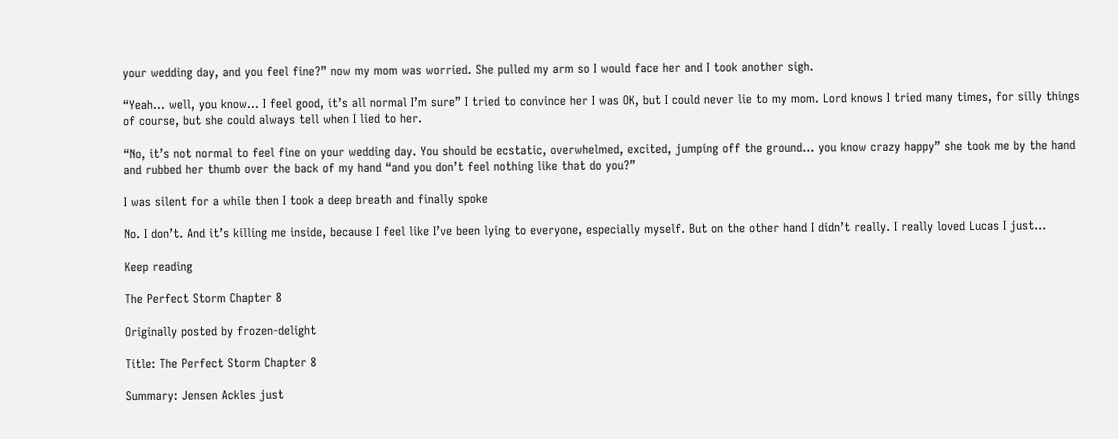your wedding day, and you feel fine?” now my mom was worried. She pulled my arm so I would face her and I took another sigh.

“Yeah… well, you know… I feel good, it’s all normal I’m sure” I tried to convince her I was OK, but I could never lie to my mom. Lord knows I tried many times, for silly things of course, but she could always tell when I lied to her.

“No, it’s not normal to feel fine on your wedding day. You should be ecstatic, overwhelmed, excited, jumping off the ground… you know crazy happy” she took me by the hand and rubbed her thumb over the back of my hand “and you don’t feel nothing like that do you?”

I was silent for a while then I took a deep breath and finally spoke

No. I don’t. And it’s killing me inside, because I feel like I’ve been lying to everyone, especially myself. But on the other hand I didn’t really. I really loved Lucas I just…

Keep reading

The Perfect Storm Chapter 8

Originally posted by frozen-delight

Title: The Perfect Storm Chapter 8

Summary: Jensen Ackles just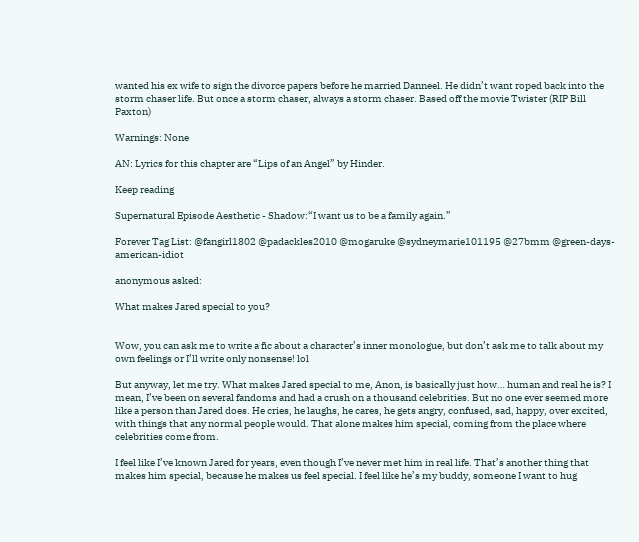wanted his ex wife to sign the divorce papers before he married Danneel. He didn’t want roped back into the storm chaser life. But once a storm chaser, always a storm chaser. Based off the movie Twister (RIP Bill Paxton)

Warnings: None

AN: Lyrics for this chapter are “Lips of an Angel” by Hinder.

Keep reading

Supernatural Episode Aesthetic - Shadow:“I want us to be a family again.”

Forever Tag List: @fangirl1802 @padackles2010 @mogaruke @sydneymarie101195 @27bmm @green-days-american-idiot

anonymous asked:

What makes Jared special to you?


Wow, you can ask me to write a fic about a character’s inner monologue, but don’t ask me to talk about my own feelings or I’ll write only nonsense! lol

But anyway, let me try. What makes Jared special to me, Anon, is basically just how… human and real he is? I mean, I’ve been on several fandoms and had a crush on a thousand celebrities. But no one ever seemed more like a person than Jared does. He cries, he laughs, he cares, he gets angry, confused, sad, happy, over excited, with things that any normal people would. That alone makes him special, coming from the place where celebrities come from.

I feel like I’ve known Jared for years, even though I’ve never met him in real life. That’s another thing that makes him special, because he makes us feel special. I feel like he’s my buddy, someone I want to hug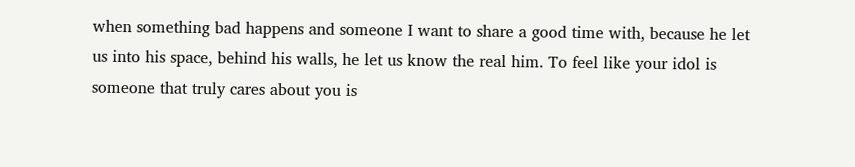when something bad happens and someone I want to share a good time with, because he let us into his space, behind his walls, he let us know the real him. To feel like your idol is someone that truly cares about you is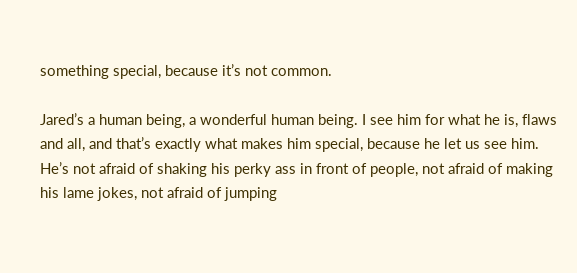something special, because it’s not common.

Jared’s a human being, a wonderful human being. I see him for what he is, flaws and all, and that’s exactly what makes him special, because he let us see him. He’s not afraid of shaking his perky ass in front of people, not afraid of making his lame jokes, not afraid of jumping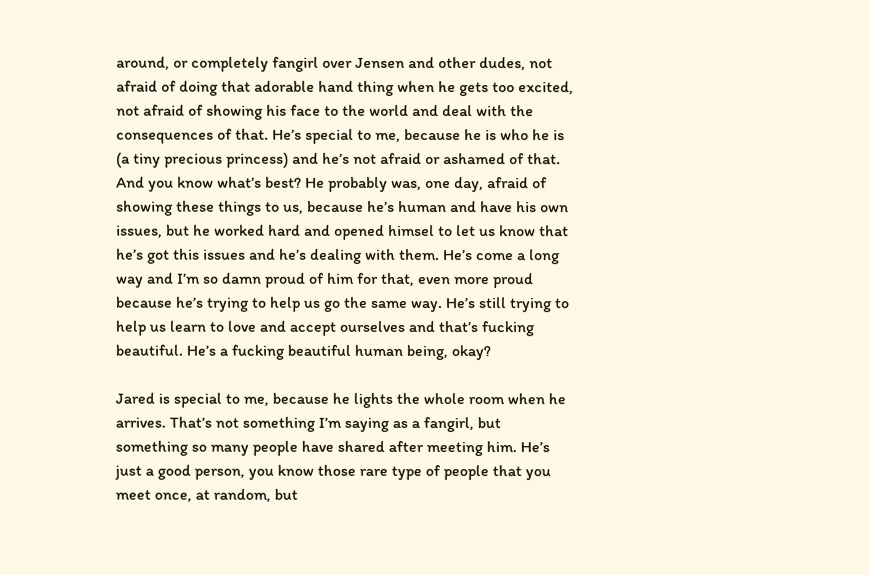around, or completely fangirl over Jensen and other dudes, not afraid of doing that adorable hand thing when he gets too excited, not afraid of showing his face to the world and deal with the consequences of that. He’s special to me, because he is who he is (a tiny precious princess) and he’s not afraid or ashamed of that. And you know what’s best? He probably was, one day, afraid of showing these things to us, because he’s human and have his own issues, but he worked hard and opened himsel to let us know that he’s got this issues and he’s dealing with them. He’s come a long way and I’m so damn proud of him for that, even more proud because he’s trying to help us go the same way. He’s still trying to help us learn to love and accept ourselves and that’s fucking beautiful. He’s a fucking beautiful human being, okay?

Jared is special to me, because he lights the whole room when he arrives. That’s not something I’m saying as a fangirl, but something so many people have shared after meeting him. He’s just a good person, you know those rare type of people that you meet once, at random, but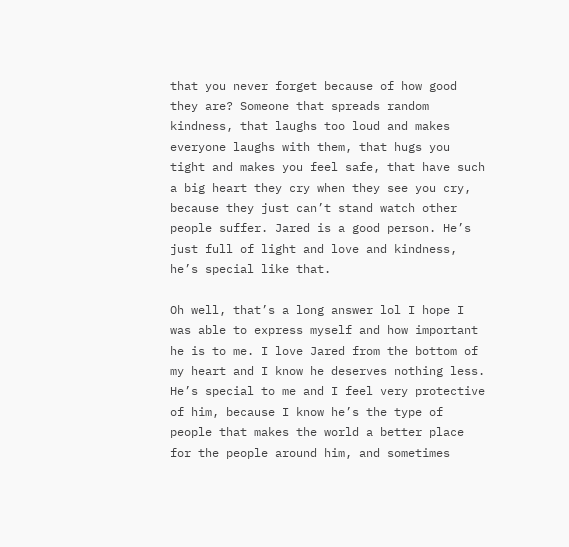that you never forget because of how good they are? Someone that spreads random kindness, that laughs too loud and makes everyone laughs with them, that hugs you tight and makes you feel safe, that have such a big heart they cry when they see you cry, because they just can’t stand watch other people suffer. Jared is a good person. He’s just full of light and love and kindness, he’s special like that.

Oh well, that’s a long answer lol I hope I was able to express myself and how important he is to me. I love Jared from the bottom of my heart and I know he deserves nothing less. He’s special to me and I feel very protective of him, because I know he’s the type of people that makes the world a better place for the people around him, and sometimes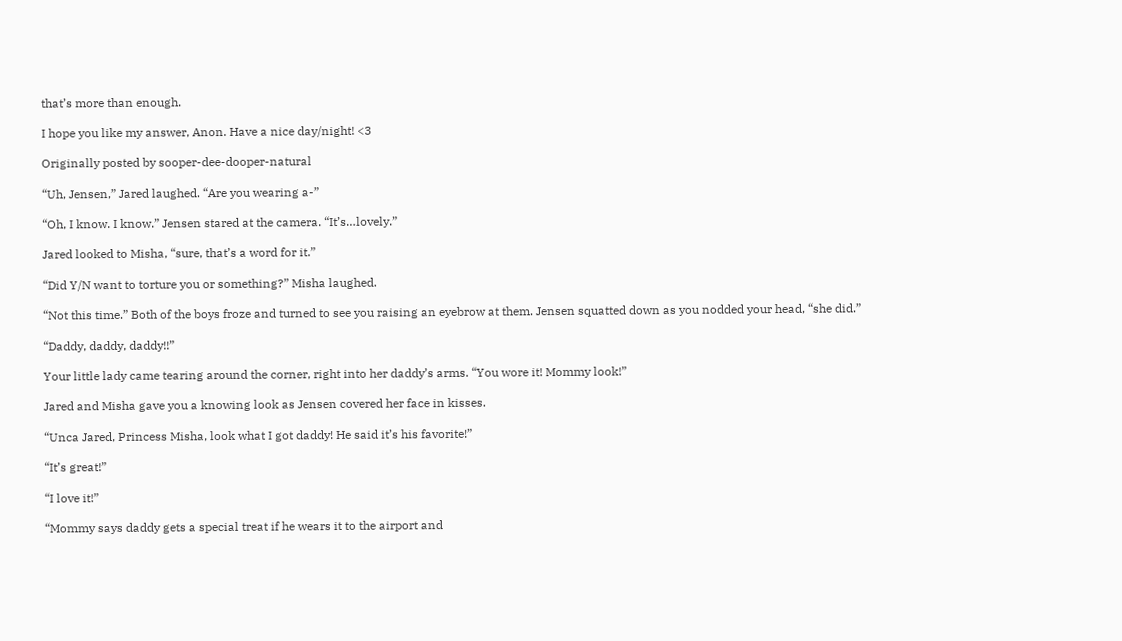that’s more than enough.

I hope you like my answer, Anon. Have a nice day/night! <3

Originally posted by sooper-dee-dooper-natural

“Uh, Jensen,” Jared laughed. “Are you wearing a-”

“Oh, I know. I know.” Jensen stared at the camera. “It’s…lovely.”

Jared looked to Misha, “sure, that’s a word for it.”

“Did Y/N want to torture you or something?” Misha laughed.

“Not this time.” Both of the boys froze and turned to see you raising an eyebrow at them. Jensen squatted down as you nodded your head, “she did.”

“Daddy, daddy, daddy!!”

Your little lady came tearing around the corner, right into her daddy’s arms. “You wore it! Mommy look!”

Jared and Misha gave you a knowing look as Jensen covered her face in kisses.

“Unca Jared, Princess Misha, look what I got daddy! He said it’s his favorite!”

“It’s great!”

“I love it!”

“Mommy says daddy gets a special treat if he wears it to the airport and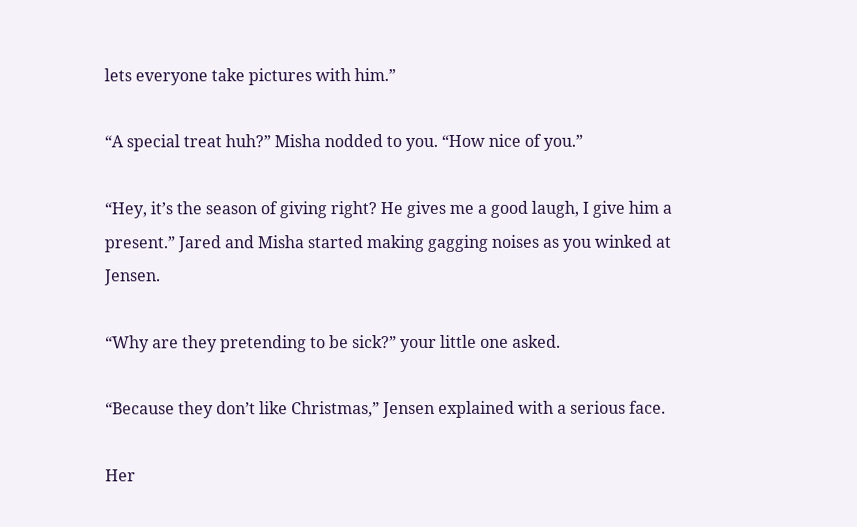lets everyone take pictures with him.”

“A special treat huh?” Misha nodded to you. “How nice of you.”

“Hey, it’s the season of giving right? He gives me a good laugh, I give him a present.” Jared and Misha started making gagging noises as you winked at Jensen.

“Why are they pretending to be sick?” your little one asked.

“Because they don’t like Christmas,” Jensen explained with a serious face.

Her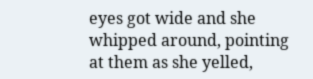eyes got wide and she whipped around, pointing at them as she yelled,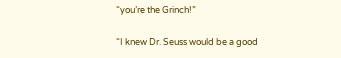“you’re the Grinch!”

“I knew Dr. Seuss would be a good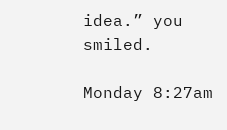idea.” you smiled.

Monday 8:27am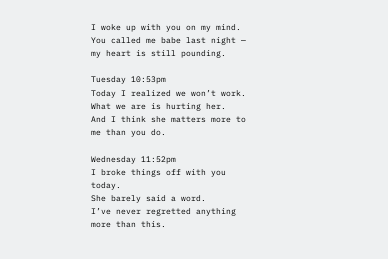I woke up with you on my mind.
You called me babe last night —
my heart is still pounding.

Tuesday 10:53pm
Today I realized we won’t work.
What we are is hurting her.
And I think she matters more to me than you do.

Wednesday 11:52pm
I broke things off with you today.
She barely said a word.
I’ve never regretted anything more than this.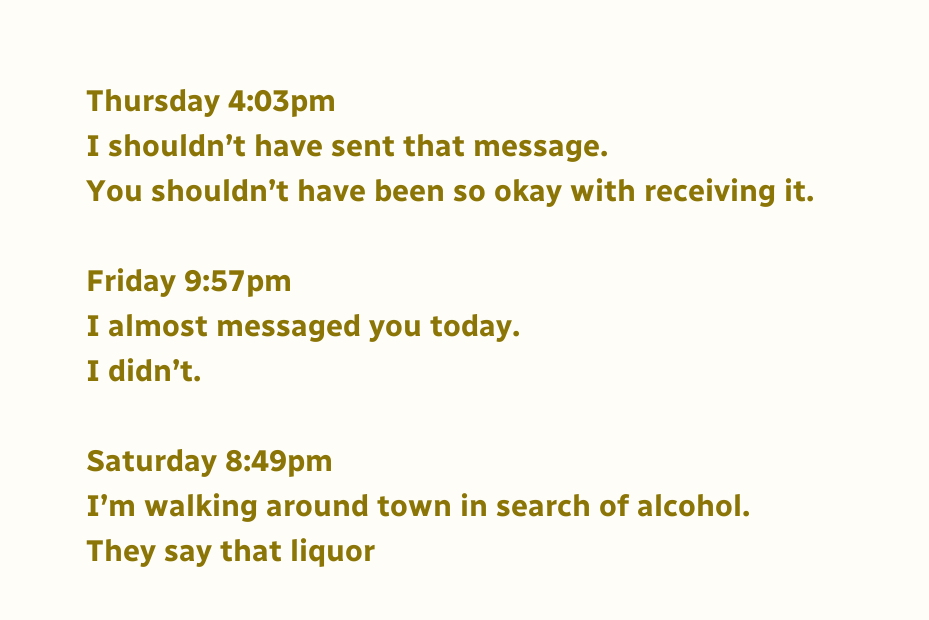Thursday 4:03pm
I shouldn’t have sent that message.
You shouldn’t have been so okay with receiving it.

Friday 9:57pm
I almost messaged you today.
I didn’t.

Saturday 8:49pm
I’m walking around town in search of alcohol.
They say that liquor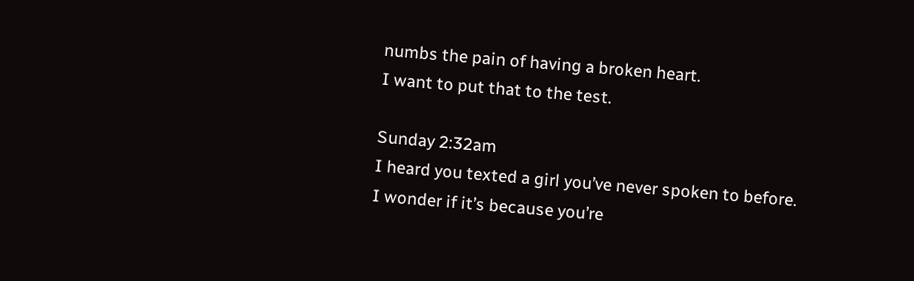numbs the pain of having a broken heart.
I want to put that to the test.

Sunday 2:32am
I heard you texted a girl you’ve never spoken to before.
I wonder if it’s because you’re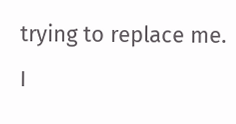trying to replace me.
I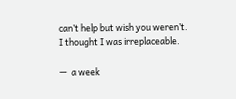can’t help but wish you weren’t.
I thought I was irreplaceable.

—  a week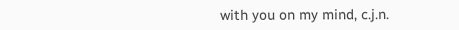with you on my mind, c.j.n.